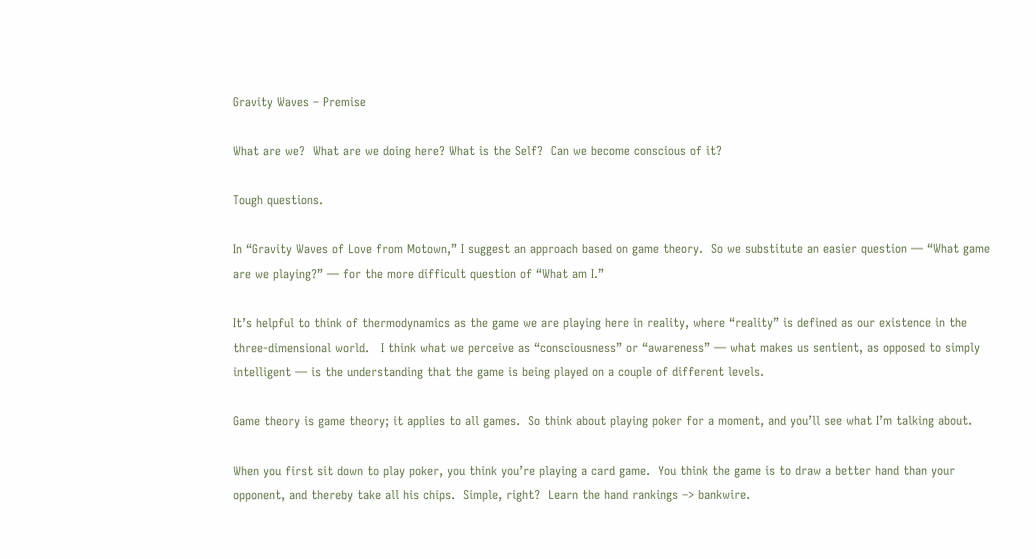Gravity Waves – Premise

What are we?  What are we doing here? What is the Self?  Can we become conscious of it?

Tough questions.

In “Gravity Waves of Love from Motown,” I suggest an approach based on game theory.  So we substitute an easier question — “What game are we playing?” — for the more difficult question of “What am I.”

It’s helpful to think of thermodynamics as the game we are playing here in reality, where “reality” is defined as our existence in the three-dimensional world.   I think what we perceive as “consciousness” or “awareness” — what makes us sentient, as opposed to simply intelligent — is the understanding that the game is being played on a couple of different levels.

Game theory is game theory; it applies to all games.  So think about playing poker for a moment, and you’ll see what I’m talking about.

When you first sit down to play poker, you think you’re playing a card game.  You think the game is to draw a better hand than your opponent, and thereby take all his chips.  Simple, right?  Learn the hand rankings –> bankwire.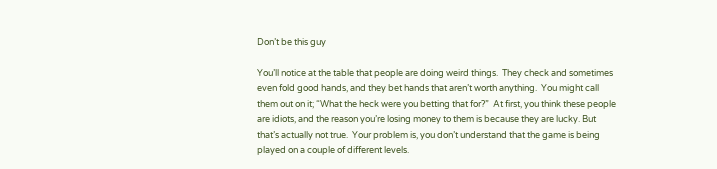Don’t be this guy

You’ll notice at the table that people are doing weird things.  They check and sometimes even fold good hands, and they bet hands that aren’t worth anything.  You might call them out on it; “What the heck were you betting that for?”  At first, you think these people are idiots, and the reason you’re losing money to them is because they are lucky. But that’s actually not true.  Your problem is, you don’t understand that the game is being played on a couple of different levels.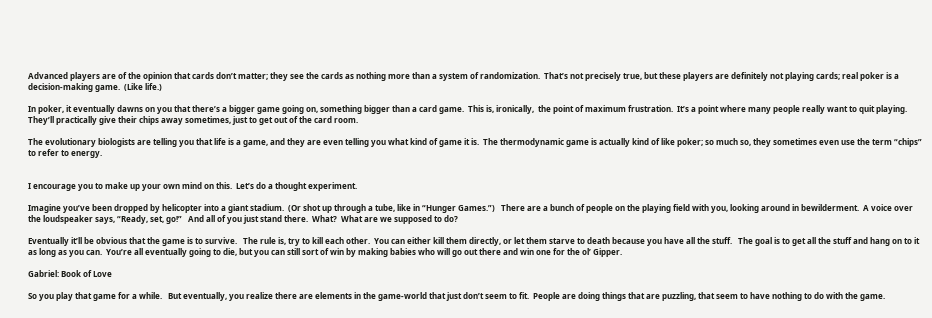Advanced players are of the opinion that cards don’t matter; they see the cards as nothing more than a system of randomization.  That’s not precisely true, but these players are definitely not playing cards; real poker is a decision-making game.  (Like life.)

In poker, it eventually dawns on you that there’s a bigger game going on, something bigger than a card game.  This is, ironically,  the point of maximum frustration.  It’s a point where many people really want to quit playing.  They’ll practically give their chips away sometimes, just to get out of the card room.

The evolutionary biologists are telling you that life is a game, and they are even telling you what kind of game it is.  The thermodynamic game is actually kind of like poker; so much so, they sometimes even use the term “chips” to refer to energy.


I encourage you to make up your own mind on this.  Let’s do a thought experiment.

Imagine you’ve been dropped by helicopter into a giant stadium.  (Or shot up through a tube, like in “Hunger Games.”)   There are a bunch of people on the playing field with you, looking around in bewilderment.  A voice over the loudspeaker says, “Ready, set, go!”   And all of you just stand there.  What?  What are we supposed to do?

Eventually it’ll be obvious that the game is to survive.   The rule is, try to kill each other.  You can either kill them directly, or let them starve to death because you have all the stuff.   The goal is to get all the stuff and hang on to it as long as you can.  You’re all eventually going to die, but you can still sort of win by making babies who will go out there and win one for the ol’ Gipper.

Gabriel: Book of Love

So you play that game for a while.   But eventually, you realize there are elements in the game-world that just don’t seem to fit.  People are doing things that are puzzling, that seem to have nothing to do with the game.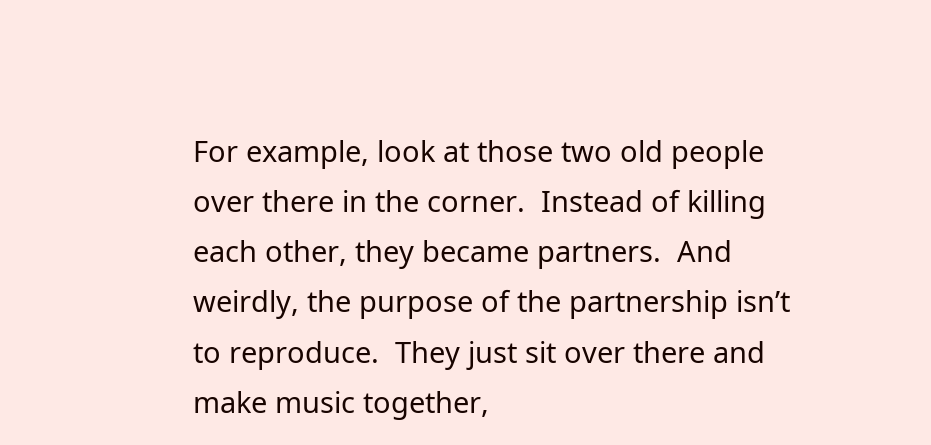For example, look at those two old people over there in the corner.  Instead of killing each other, they became partners.  And weirdly, the purpose of the partnership isn’t to reproduce.  They just sit over there and make music together,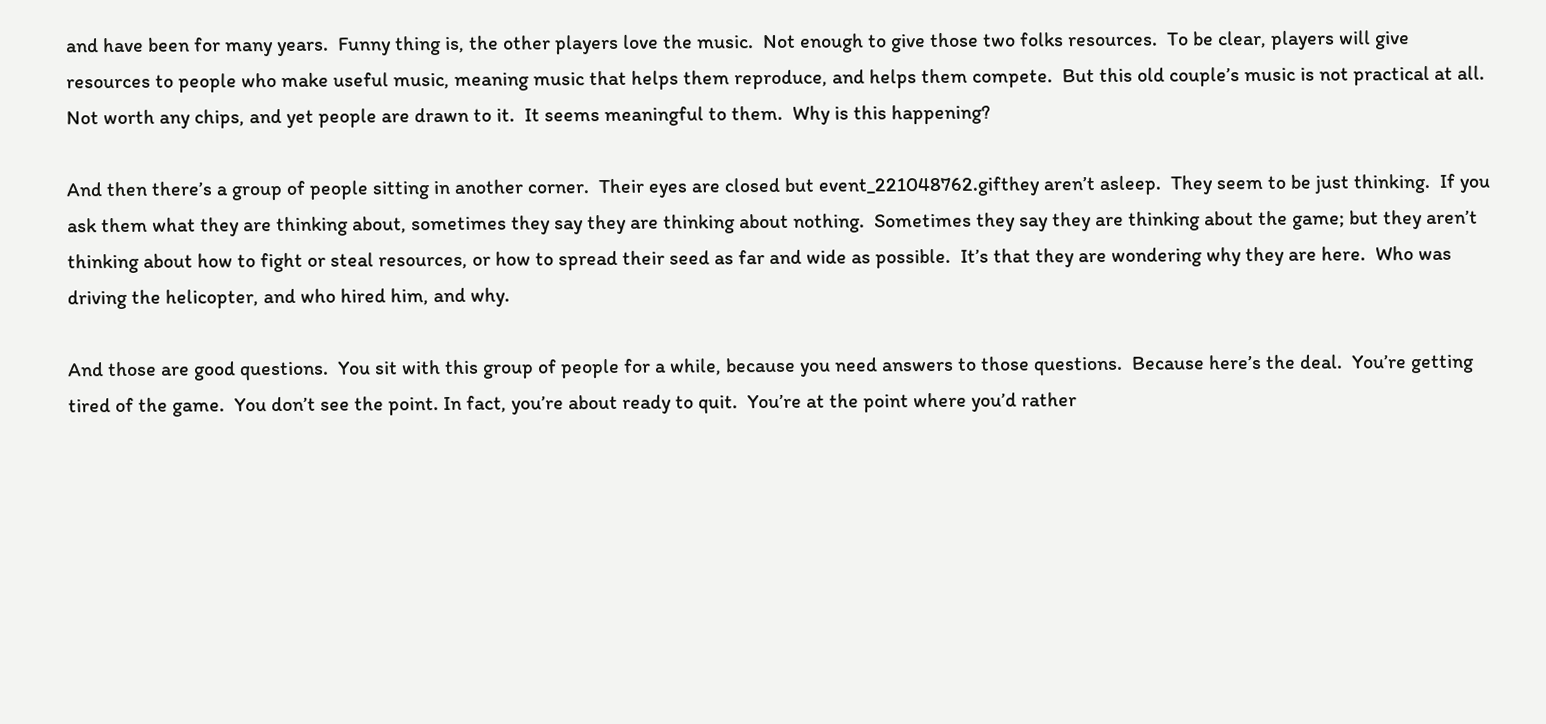and have been for many years.  Funny thing is, the other players love the music.  Not enough to give those two folks resources.  To be clear, players will give resources to people who make useful music, meaning music that helps them reproduce, and helps them compete.  But this old couple’s music is not practical at all.  Not worth any chips, and yet people are drawn to it.  It seems meaningful to them.  Why is this happening?

And then there’s a group of people sitting in another corner.  Their eyes are closed but event_221048762.gifthey aren’t asleep.  They seem to be just thinking.  If you ask them what they are thinking about, sometimes they say they are thinking about nothing.  Sometimes they say they are thinking about the game; but they aren’t thinking about how to fight or steal resources, or how to spread their seed as far and wide as possible.  It’s that they are wondering why they are here.  Who was driving the helicopter, and who hired him, and why.

And those are good questions.  You sit with this group of people for a while, because you need answers to those questions.  Because here’s the deal.  You’re getting tired of the game.  You don’t see the point. In fact, you’re about ready to quit.  You’re at the point where you’d rather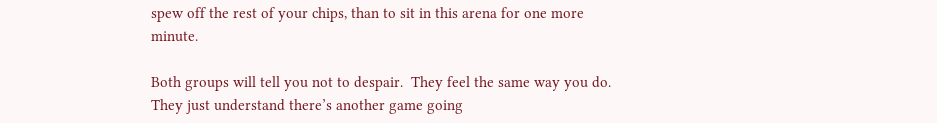spew off the rest of your chips, than to sit in this arena for one more minute.

Both groups will tell you not to despair.  They feel the same way you do.  They just understand there’s another game going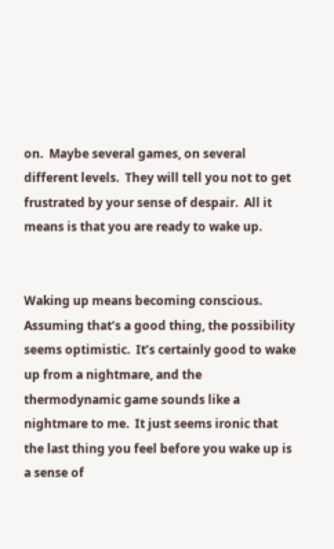on.  Maybe several games, on several different levels.  They will tell you not to get frustrated by your sense of despair.  All it means is that you are ready to wake up.


Waking up means becoming conscious.  Assuming that’s a good thing, the possibility seems optimistic.  It’s certainly good to wake up from a nightmare, and the thermodynamic game sounds like a nightmare to me.  It just seems ironic that the last thing you feel before you wake up is a sense of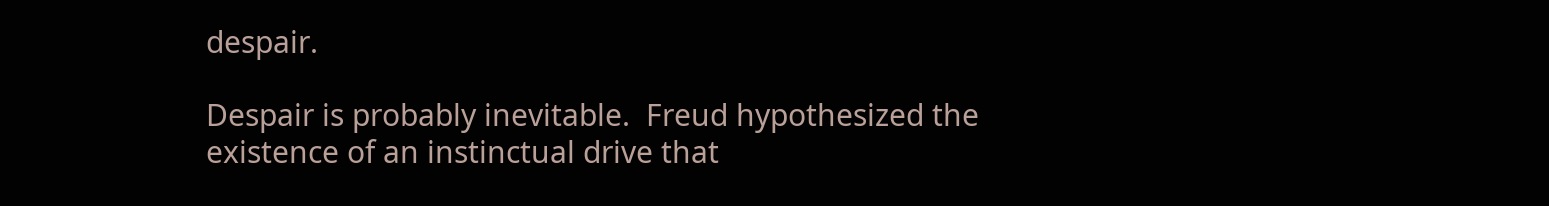despair.

Despair is probably inevitable.  Freud hypothesized the existence of an instinctual drive that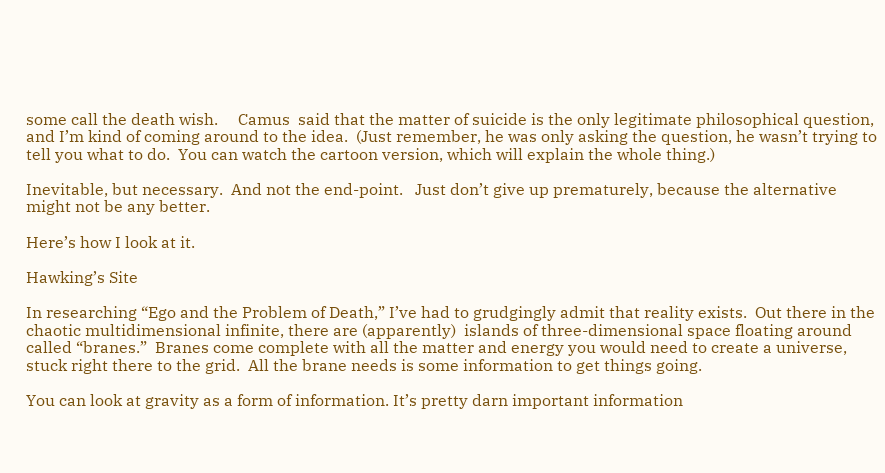some call the death wish.     Camus  said that the matter of suicide is the only legitimate philosophical question, and I’m kind of coming around to the idea.  (Just remember, he was only asking the question, he wasn’t trying to tell you what to do.  You can watch the cartoon version, which will explain the whole thing.)

Inevitable, but necessary.  And not the end-point.   Just don’t give up prematurely, because the alternative might not be any better.

Here’s how I look at it.

Hawking’s Site

In researching “Ego and the Problem of Death,” I’ve had to grudgingly admit that reality exists.  Out there in the chaotic multidimensional infinite, there are (apparently)  islands of three-dimensional space floating around called “branes.”  Branes come complete with all the matter and energy you would need to create a universe, stuck right there to the grid.  All the brane needs is some information to get things going.

You can look at gravity as a form of information. It’s pretty darn important information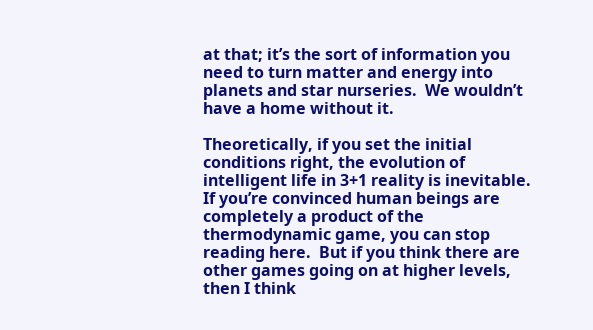at that; it’s the sort of information you need to turn matter and energy into planets and star nurseries.  We wouldn’t have a home without it.

Theoretically, if you set the initial conditions right, the evolution of intelligent life in 3+1 reality is inevitable.  If you’re convinced human beings are completely a product of the thermodynamic game, you can stop reading here.  But if you think there are other games going on at higher levels, then I think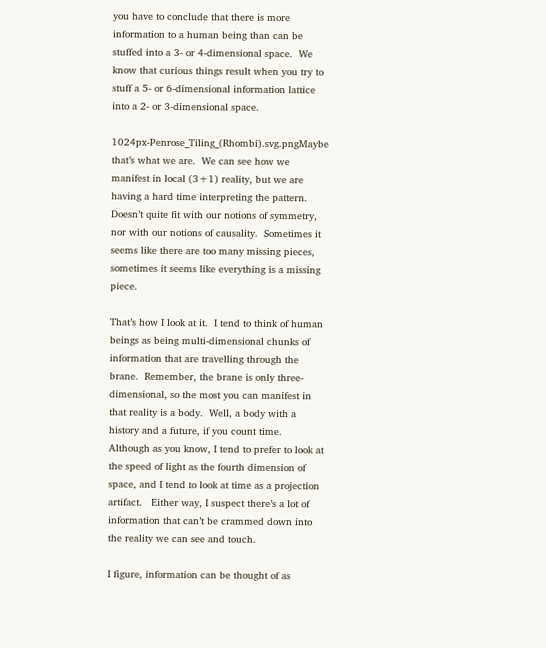you have to conclude that there is more information to a human being than can be stuffed into a 3- or 4-dimensional space.  We know that curious things result when you try to stuff a 5- or 6-dimensional information lattice into a 2- or 3-dimensional space.

1024px-Penrose_Tiling_(Rhombi).svg.pngMaybe that’s what we are.  We can see how we manifest in local (3+1) reality, but we are having a hard time interpreting the pattern.  Doesn’t quite fit with our notions of symmetry, nor with our notions of causality.  Sometimes it seems like there are too many missing pieces, sometimes it seems like everything is a missing piece.

That’s how I look at it.  I tend to think of human beings as being multi-dimensional chunks of information that are travelling through the brane.  Remember, the brane is only three-dimensional, so the most you can manifest in that reality is a body.  Well, a body with a history and a future, if you count time.  Although as you know, I tend to prefer to look at the speed of light as the fourth dimension of space, and I tend to look at time as a projection artifact.   Either way, I suspect there’s a lot of information that can’t be crammed down into the reality we can see and touch.

I figure, information can be thought of as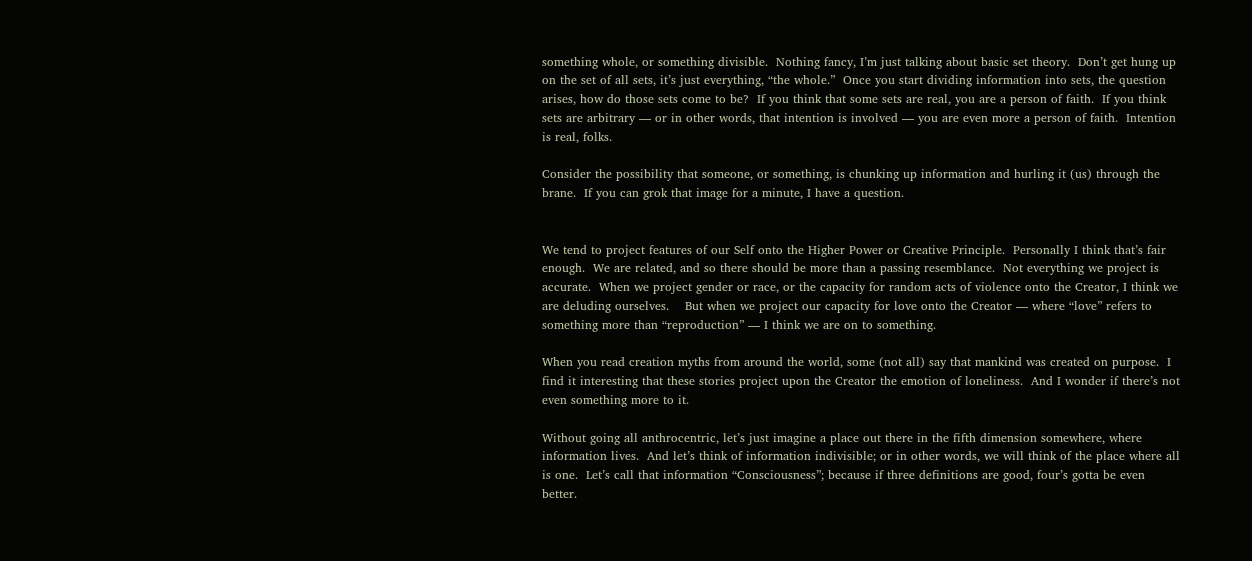something whole, or something divisible.  Nothing fancy, I’m just talking about basic set theory.  Don’t get hung up on the set of all sets, it’s just everything, “the whole.”  Once you start dividing information into sets, the question arises, how do those sets come to be?  If you think that some sets are real, you are a person of faith.  If you think sets are arbitrary — or in other words, that intention is involved — you are even more a person of faith.  Intention is real, folks.

Consider the possibility that someone, or something, is chunking up information and hurling it (us) through the brane.  If you can grok that image for a minute, I have a question.


We tend to project features of our Self onto the Higher Power or Creative Principle.  Personally I think that’s fair enough.  We are related, and so there should be more than a passing resemblance.  Not everything we project is accurate.  When we project gender or race, or the capacity for random acts of violence onto the Creator, I think we are deluding ourselves.    But when we project our capacity for love onto the Creator — where “love” refers to something more than “reproduction” — I think we are on to something.

When you read creation myths from around the world, some (not all) say that mankind was created on purpose.  I find it interesting that these stories project upon the Creator the emotion of loneliness.  And I wonder if there’s not even something more to it.

Without going all anthrocentric, let’s just imagine a place out there in the fifth dimension somewhere, where information lives.  And let’s think of information indivisible; or in other words, we will think of the place where all is one.  Let’s call that information “Consciousness”; because if three definitions are good, four’s gotta be even better.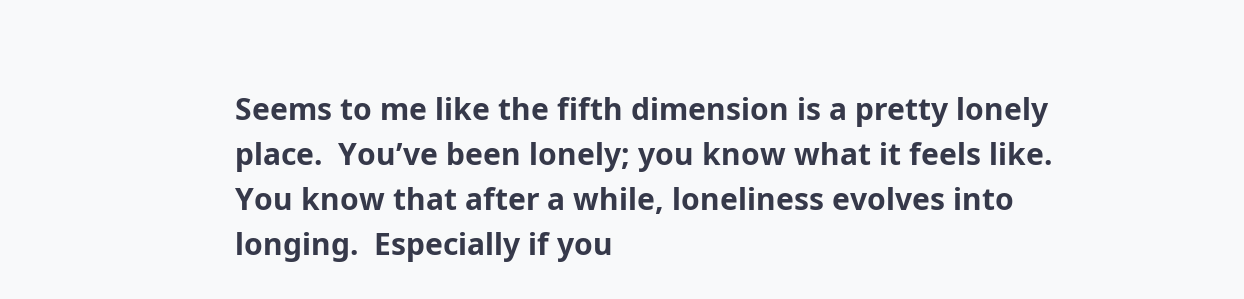Seems to me like the fifth dimension is a pretty lonely place.  You’ve been lonely; you know what it feels like.  You know that after a while, loneliness evolves into longing.  Especially if you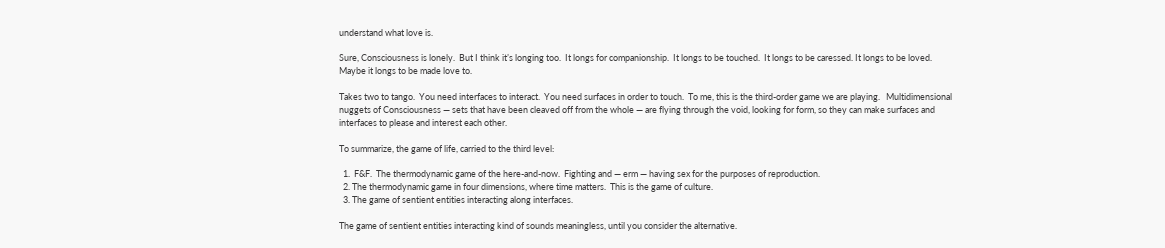understand what love is.

Sure, Consciousness is lonely.  But I think it’s longing too.  It longs for companionship.  It longs to be touched.  It longs to be caressed. It longs to be loved.  Maybe it longs to be made love to.

Takes two to tango.  You need interfaces to interact.  You need surfaces in order to touch.  To me, this is the third-order game we are playing.   Multidimensional nuggets of Consciousness — sets that have been cleaved off from the whole — are flying through the void, looking for form, so they can make surfaces and interfaces to please and interest each other.

To summarize, the game of life, carried to the third level:

  1.  F&F.  The thermodynamic game of the here-and-now.  Fighting and — erm — having sex for the purposes of reproduction.
  2. The thermodynamic game in four dimensions, where time matters.  This is the game of culture.
  3. The game of sentient entities interacting along interfaces.

The game of sentient entities interacting kind of sounds meaningless, until you consider the alternative.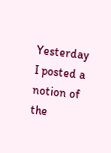Yesterday I posted a notion of the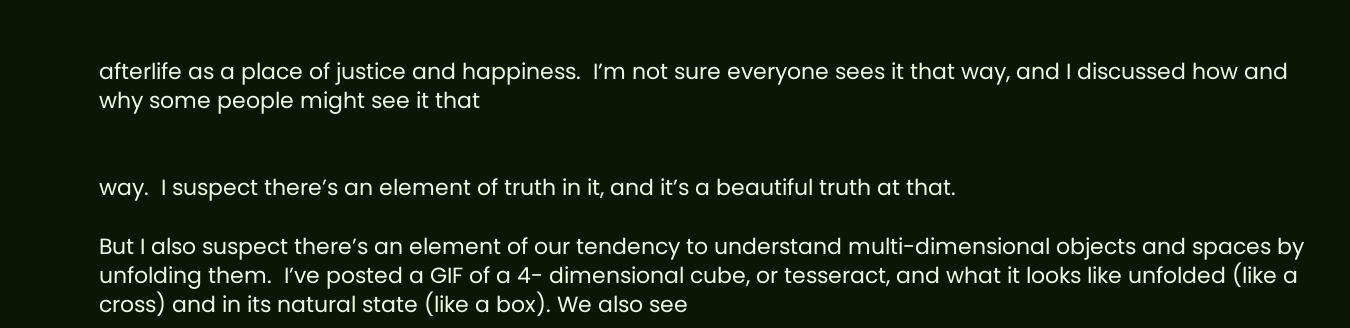afterlife as a place of justice and happiness.  I’m not sure everyone sees it that way, and I discussed how and why some people might see it that


way.  I suspect there’s an element of truth in it, and it’s a beautiful truth at that.

But I also suspect there’s an element of our tendency to understand multi-dimensional objects and spaces by unfolding them.  I’ve posted a GIF of a 4- dimensional cube, or tesseract, and what it looks like unfolded (like a cross) and in its natural state (like a box). We also see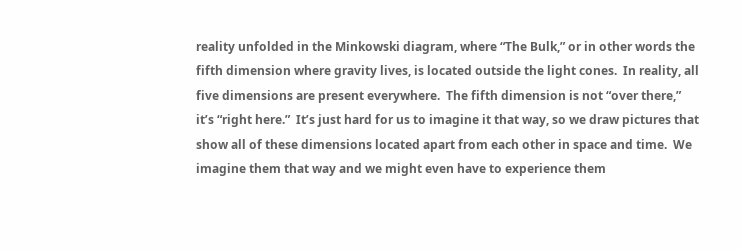reality unfolded in the Minkowski diagram, where “The Bulk,” or in other words the fifth dimension where gravity lives, is located outside the light cones.  In reality, all five dimensions are present everywhere.  The fifth dimension is not “over there,” it’s “right here.”  It’s just hard for us to imagine it that way, so we draw pictures that show all of these dimensions located apart from each other in space and time.  We imagine them that way and we might even have to experience them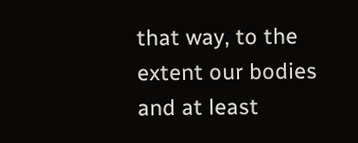that way, to the extent our bodies and at least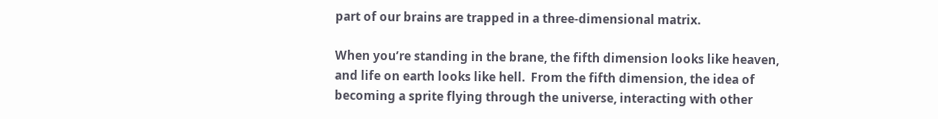part of our brains are trapped in a three-dimensional matrix.

When you’re standing in the brane, the fifth dimension looks like heaven, and life on earth looks like hell.  From the fifth dimension, the idea of becoming a sprite flying through the universe, interacting with other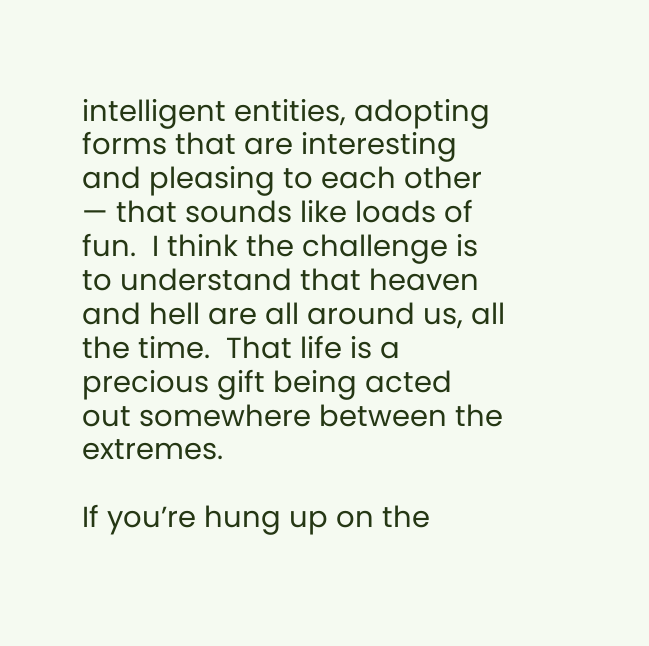intelligent entities, adopting forms that are interesting and pleasing to each other — that sounds like loads of fun.  I think the challenge is to understand that heaven and hell are all around us, all the time.  That life is a precious gift being acted out somewhere between the extremes.

If you’re hung up on the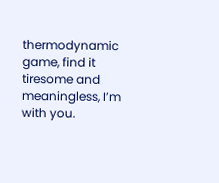thermodynamic game, find it tiresome and meaningless, I’m with you.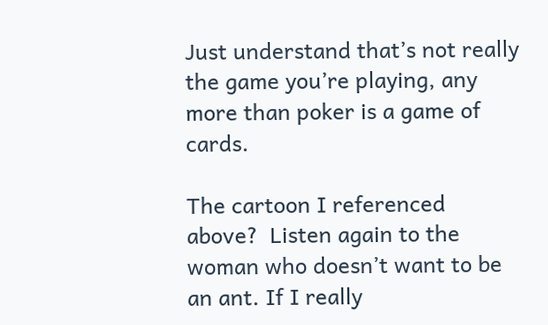Just understand that’s not really the game you’re playing, any more than poker is a game of cards.

The cartoon I referenced above?  Listen again to the woman who doesn’t want to be an ant. If I really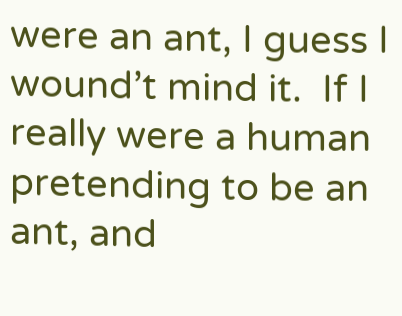were an ant, I guess I wound’t mind it.  If I really were a human pretending to be an ant, and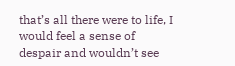that’s all there were to life, I would feel a sense of despair and wouldn’t see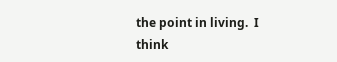the point in living.  I think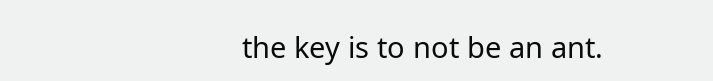the key is to not be an ant.